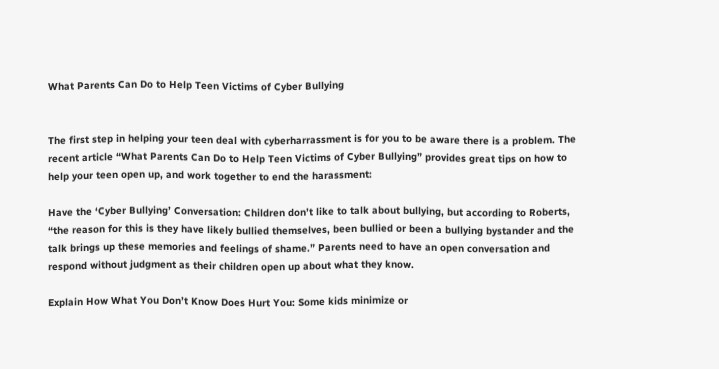What Parents Can Do to Help Teen Victims of Cyber Bullying


The first step in helping your teen deal with cyberharrassment is for you to be aware there is a problem. The recent article “What Parents Can Do to Help Teen Victims of Cyber Bullying” provides great tips on how to help your teen open up, and work together to end the harassment:

Have the ‘Cyber Bullying’ Conversation: Children don’t like to talk about bullying, but according to Roberts, “the reason for this is they have likely bullied themselves, been bullied or been a bullying bystander and the talk brings up these memories and feelings of shame.” Parents need to have an open conversation and respond without judgment as their children open up about what they know.

Explain How What You Don’t Know Does Hurt You: Some kids minimize or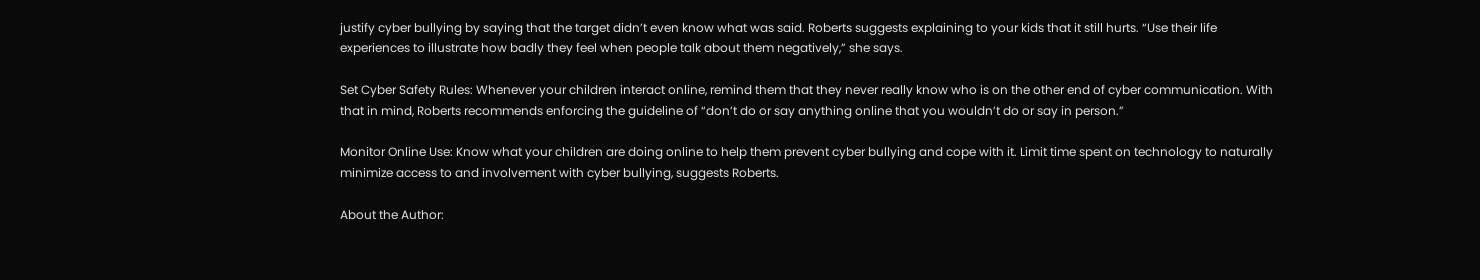justify cyber bullying by saying that the target didn’t even know what was said. Roberts suggests explaining to your kids that it still hurts. “Use their life experiences to illustrate how badly they feel when people talk about them negatively,” she says.

Set Cyber Safety Rules: Whenever your children interact online, remind them that they never really know who is on the other end of cyber communication. With that in mind, Roberts recommends enforcing the guideline of “don’t do or say anything online that you wouldn’t do or say in person.”

Monitor Online Use: Know what your children are doing online to help them prevent cyber bullying and cope with it. Limit time spent on technology to naturally minimize access to and involvement with cyber bullying, suggests Roberts.

About the Author: